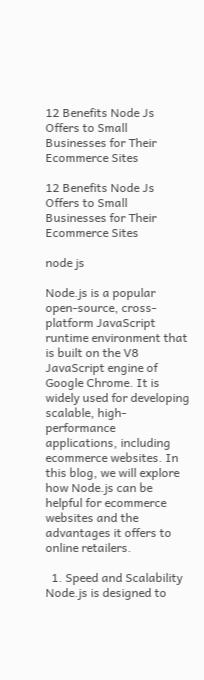12 Benefits Node Js Offers to Small Businesses for Their Ecommerce Sites

12 Benefits Node Js Offers to Small Businesses for Their Ecommerce Sites

node js

Node.js is a popular open-source, cross-platform JavaScript runtime environment that is built on the V8 JavaScript engine of Google Chrome. It is widely used for developing scalable, high-performance applications, including ecommerce websites. In this blog, we will explore how Node.js can be helpful for ecommerce websites and the advantages it offers to online retailers.

  1. Speed and Scalability Node.js is designed to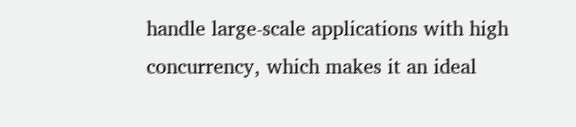handle large-scale applications with high concurrency, which makes it an ideal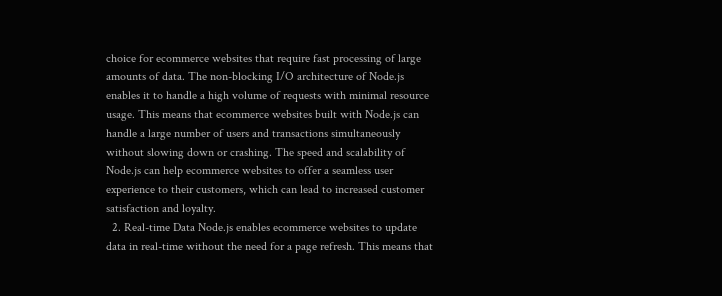choice for ecommerce websites that require fast processing of large amounts of data. The non-blocking I/O architecture of Node.js enables it to handle a high volume of requests with minimal resource usage. This means that ecommerce websites built with Node.js can handle a large number of users and transactions simultaneously without slowing down or crashing. The speed and scalability of Node.js can help ecommerce websites to offer a seamless user experience to their customers, which can lead to increased customer satisfaction and loyalty.
  2. Real-time Data Node.js enables ecommerce websites to update data in real-time without the need for a page refresh. This means that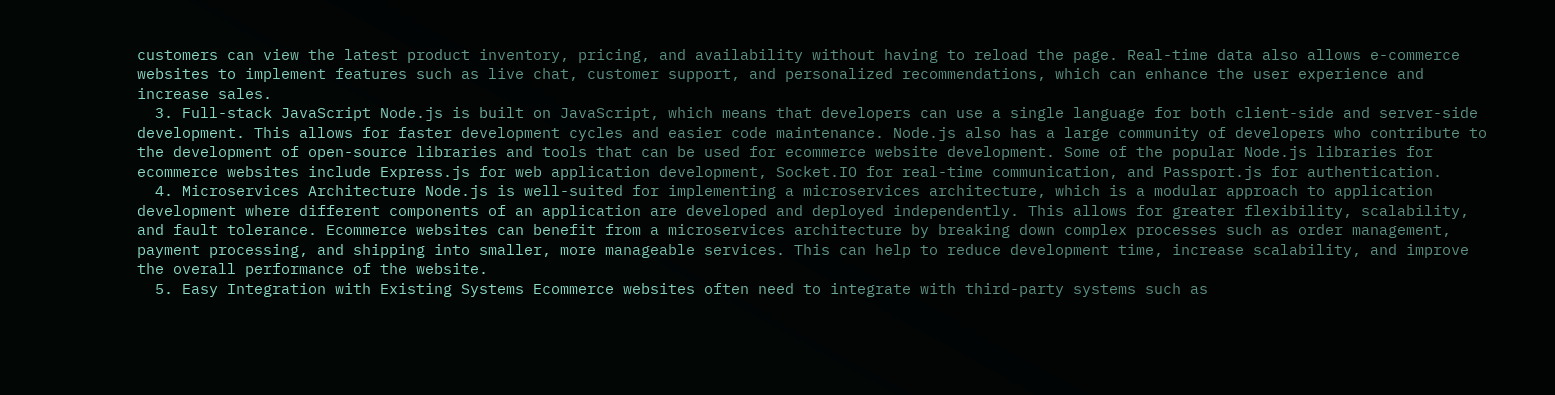customers can view the latest product inventory, pricing, and availability without having to reload the page. Real-time data also allows e-commerce websites to implement features such as live chat, customer support, and personalized recommendations, which can enhance the user experience and increase sales.
  3. Full-stack JavaScript Node.js is built on JavaScript, which means that developers can use a single language for both client-side and server-side development. This allows for faster development cycles and easier code maintenance. Node.js also has a large community of developers who contribute to the development of open-source libraries and tools that can be used for ecommerce website development. Some of the popular Node.js libraries for ecommerce websites include Express.js for web application development, Socket.IO for real-time communication, and Passport.js for authentication.
  4. Microservices Architecture Node.js is well-suited for implementing a microservices architecture, which is a modular approach to application development where different components of an application are developed and deployed independently. This allows for greater flexibility, scalability, and fault tolerance. Ecommerce websites can benefit from a microservices architecture by breaking down complex processes such as order management, payment processing, and shipping into smaller, more manageable services. This can help to reduce development time, increase scalability, and improve the overall performance of the website.
  5. Easy Integration with Existing Systems Ecommerce websites often need to integrate with third-party systems such as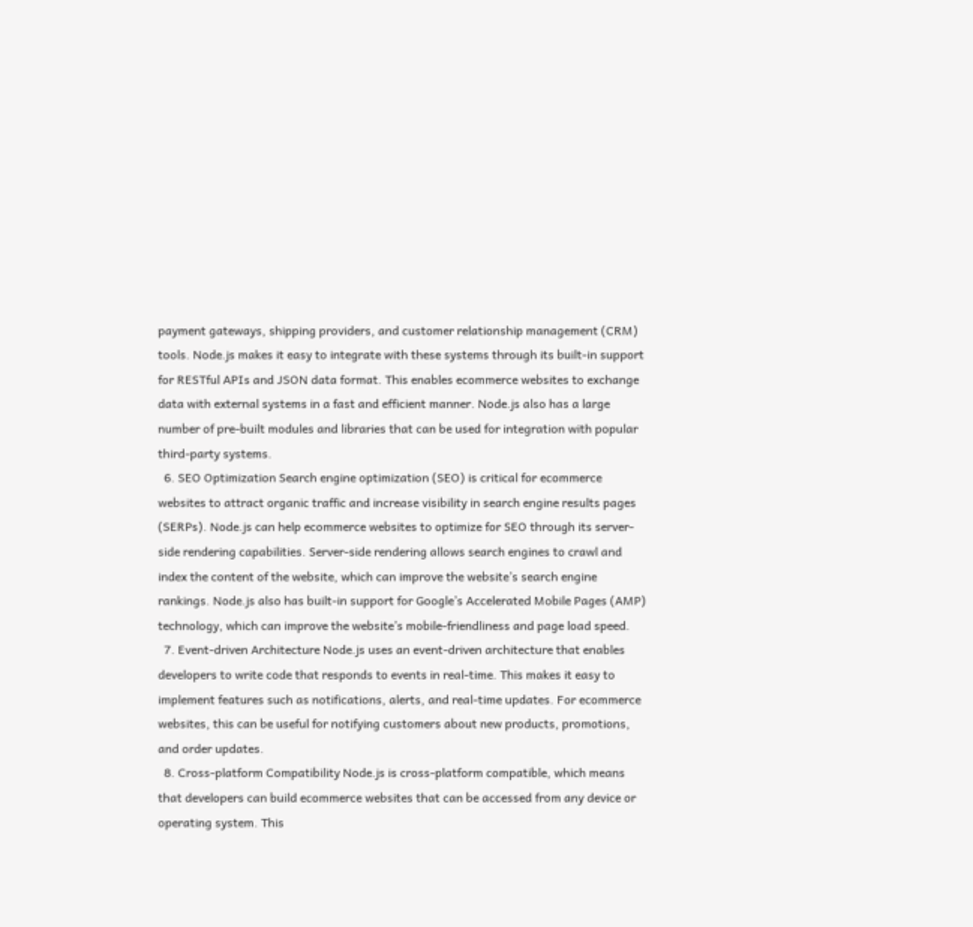payment gateways, shipping providers, and customer relationship management (CRM) tools. Node.js makes it easy to integrate with these systems through its built-in support for RESTful APIs and JSON data format. This enables ecommerce websites to exchange data with external systems in a fast and efficient manner. Node.js also has a large number of pre-built modules and libraries that can be used for integration with popular third-party systems.
  6. SEO Optimization Search engine optimization (SEO) is critical for ecommerce websites to attract organic traffic and increase visibility in search engine results pages (SERPs). Node.js can help ecommerce websites to optimize for SEO through its server-side rendering capabilities. Server-side rendering allows search engines to crawl and index the content of the website, which can improve the website’s search engine rankings. Node.js also has built-in support for Google’s Accelerated Mobile Pages (AMP) technology, which can improve the website’s mobile-friendliness and page load speed.
  7. Event-driven Architecture Node.js uses an event-driven architecture that enables developers to write code that responds to events in real-time. This makes it easy to implement features such as notifications, alerts, and real-time updates. For ecommerce websites, this can be useful for notifying customers about new products, promotions, and order updates.
  8. Cross-platform Compatibility Node.js is cross-platform compatible, which means that developers can build ecommerce websites that can be accessed from any device or operating system. This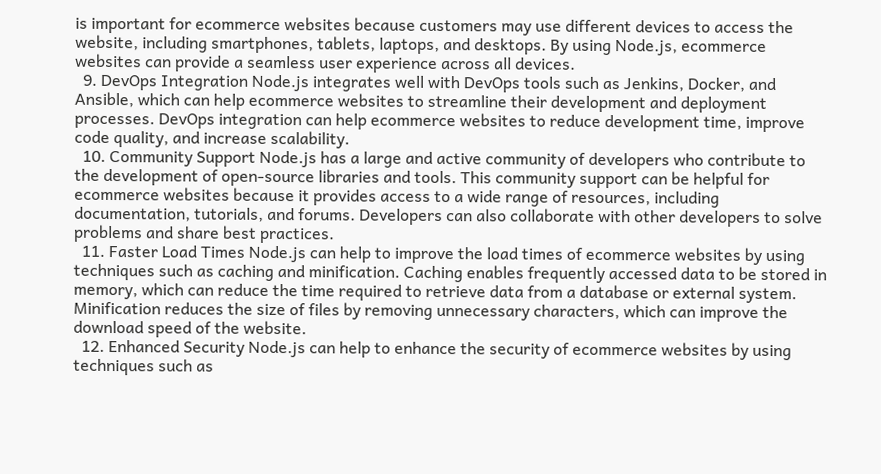is important for ecommerce websites because customers may use different devices to access the website, including smartphones, tablets, laptops, and desktops. By using Node.js, ecommerce websites can provide a seamless user experience across all devices.
  9. DevOps Integration Node.js integrates well with DevOps tools such as Jenkins, Docker, and Ansible, which can help ecommerce websites to streamline their development and deployment processes. DevOps integration can help ecommerce websites to reduce development time, improve code quality, and increase scalability.
  10. Community Support Node.js has a large and active community of developers who contribute to the development of open-source libraries and tools. This community support can be helpful for ecommerce websites because it provides access to a wide range of resources, including documentation, tutorials, and forums. Developers can also collaborate with other developers to solve problems and share best practices.
  11. Faster Load Times Node.js can help to improve the load times of ecommerce websites by using techniques such as caching and minification. Caching enables frequently accessed data to be stored in memory, which can reduce the time required to retrieve data from a database or external system. Minification reduces the size of files by removing unnecessary characters, which can improve the download speed of the website.
  12. Enhanced Security Node.js can help to enhance the security of ecommerce websites by using techniques such as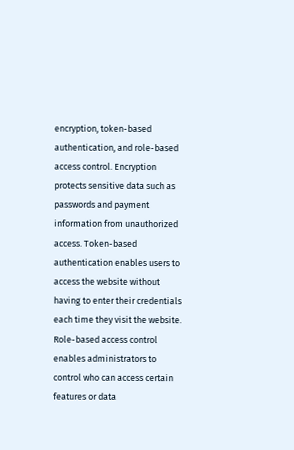encryption, token-based authentication, and role-based access control. Encryption protects sensitive data such as passwords and payment information from unauthorized access. Token-based authentication enables users to access the website without having to enter their credentials each time they visit the website. Role-based access control enables administrators to control who can access certain features or data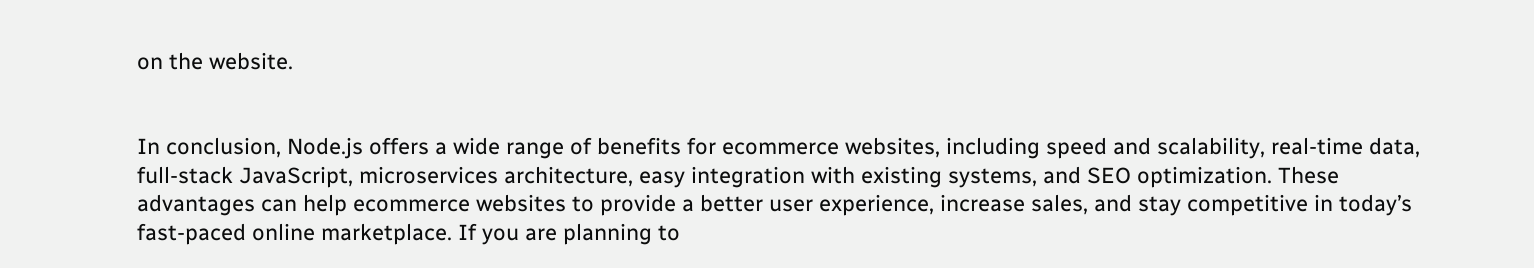on the website.


In conclusion, Node.js offers a wide range of benefits for ecommerce websites, including speed and scalability, real-time data, full-stack JavaScript, microservices architecture, easy integration with existing systems, and SEO optimization. These advantages can help ecommerce websites to provide a better user experience, increase sales, and stay competitive in today’s fast-paced online marketplace. If you are planning to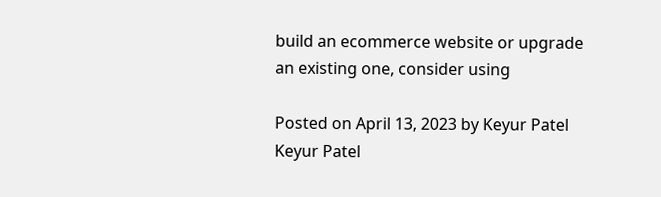build an ecommerce website or upgrade an existing one, consider using

Posted on April 13, 2023 by Keyur Patel
Keyur Patel